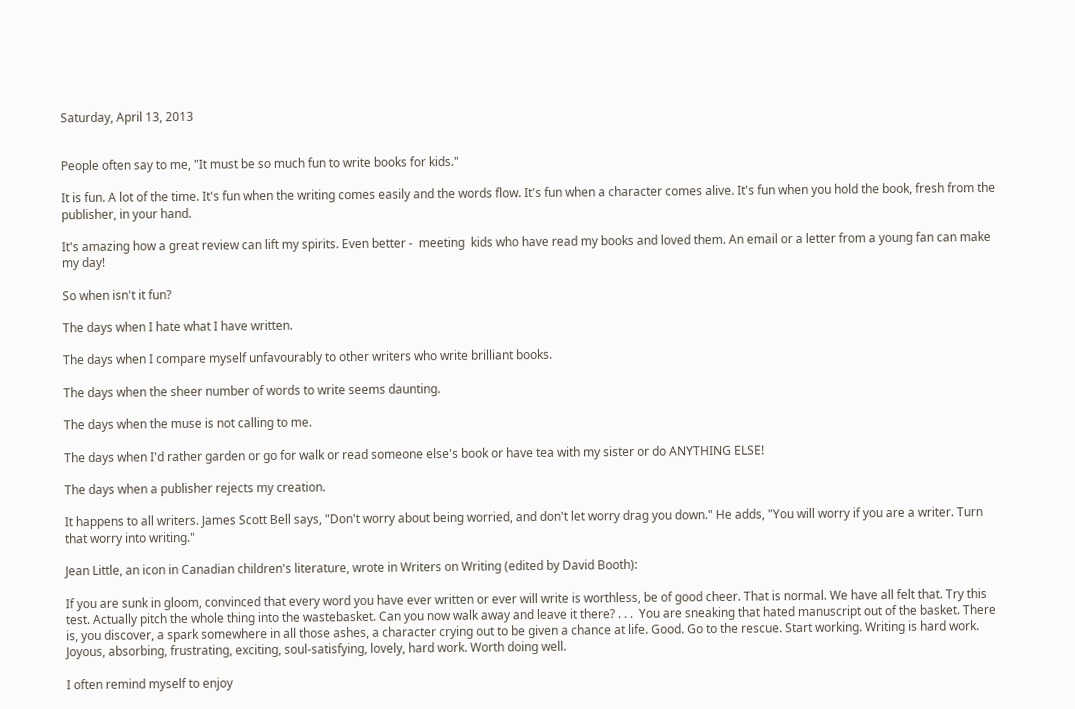Saturday, April 13, 2013


People often say to me, "It must be so much fun to write books for kids."

It is fun. A lot of the time. It's fun when the writing comes easily and the words flow. It's fun when a character comes alive. It's fun when you hold the book, fresh from the publisher, in your hand.

It's amazing how a great review can lift my spirits. Even better -  meeting  kids who have read my books and loved them. An email or a letter from a young fan can make my day!

So when isn't it fun?

The days when I hate what I have written.

The days when I compare myself unfavourably to other writers who write brilliant books.

The days when the sheer number of words to write seems daunting.

The days when the muse is not calling to me.

The days when I'd rather garden or go for walk or read someone else's book or have tea with my sister or do ANYTHING ELSE!

The days when a publisher rejects my creation.

It happens to all writers. James Scott Bell says, "Don't worry about being worried, and don't let worry drag you down." He adds, "You will worry if you are a writer. Turn that worry into writing."

Jean Little, an icon in Canadian children's literature, wrote in Writers on Writing (edited by David Booth):

If you are sunk in gloom, convinced that every word you have ever written or ever will write is worthless, be of good cheer. That is normal. We have all felt that. Try this test. Actually pitch the whole thing into the wastebasket. Can you now walk away and leave it there? . . .  You are sneaking that hated manuscript out of the basket. There is, you discover, a spark somewhere in all those ashes, a character crying out to be given a chance at life. Good. Go to the rescue. Start working. Writing is hard work. Joyous, absorbing, frustrating, exciting, soul-satisfying, lovely, hard work. Worth doing well.

I often remind myself to enjoy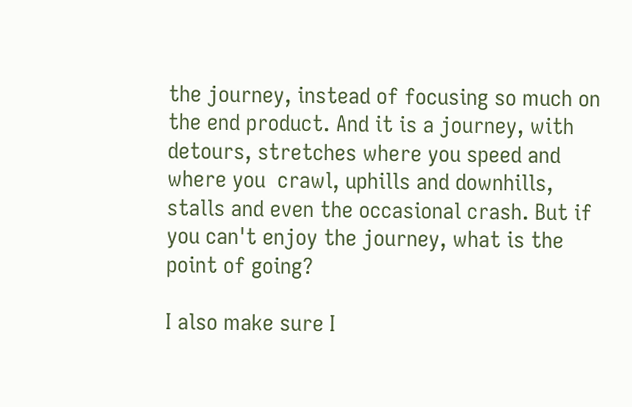the journey, instead of focusing so much on the end product. And it is a journey, with detours, stretches where you speed and where you  crawl, uphills and downhills, stalls and even the occasional crash. But if you can't enjoy the journey, what is the point of going?

I also make sure I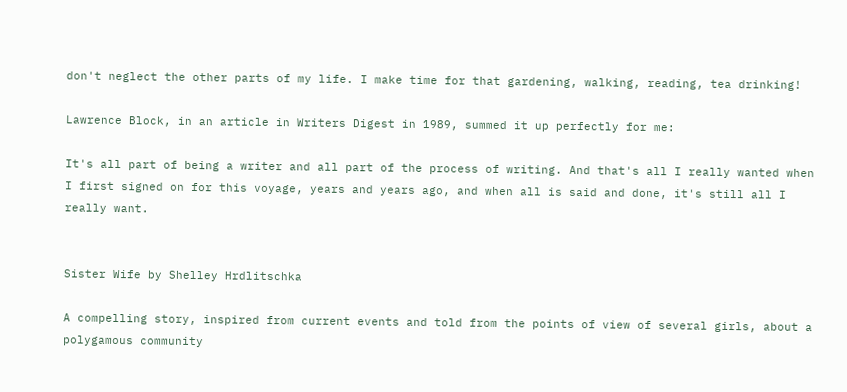don't neglect the other parts of my life. I make time for that gardening, walking, reading, tea drinking!

Lawrence Block, in an article in Writers Digest in 1989, summed it up perfectly for me:

It's all part of being a writer and all part of the process of writing. And that's all I really wanted when I first signed on for this voyage, years and years ago, and when all is said and done, it's still all I really want.


Sister Wife by Shelley Hrdlitschka

A compelling story, inspired from current events and told from the points of view of several girls, about a polygamous community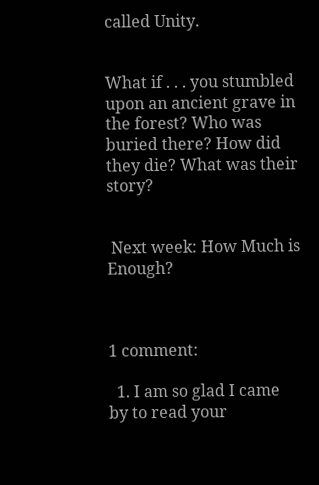called Unity.


What if . . . you stumbled upon an ancient grave in the forest? Who was buried there? How did they die? What was their story?


 Next week: How Much is Enough?



1 comment:

  1. I am so glad I came by to read your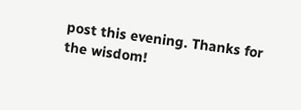post this evening. Thanks for the wisdom!